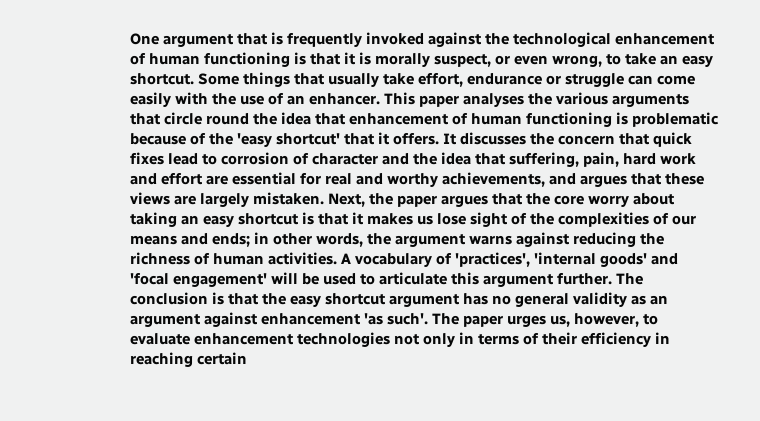One argument that is frequently invoked against the technological enhancement of human functioning is that it is morally suspect, or even wrong, to take an easy shortcut. Some things that usually take effort, endurance or struggle can come easily with the use of an enhancer. This paper analyses the various arguments that circle round the idea that enhancement of human functioning is problematic because of the 'easy shortcut' that it offers. It discusses the concern that quick fixes lead to corrosion of character and the idea that suffering, pain, hard work and effort are essential for real and worthy achievements, and argues that these views are largely mistaken. Next, the paper argues that the core worry about taking an easy shortcut is that it makes us lose sight of the complexities of our means and ends; in other words, the argument warns against reducing the richness of human activities. A vocabulary of 'practices', 'internal goods' and 'focal engagement' will be used to articulate this argument further. The conclusion is that the easy shortcut argument has no general validity as an argument against enhancement 'as such'. The paper urges us, however, to evaluate enhancement technologies not only in terms of their efficiency in reaching certain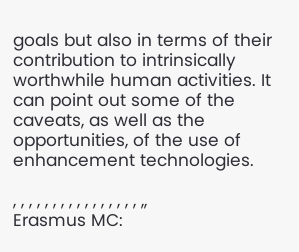goals but also in terms of their contribution to intrinsically worthwhile human activities. It can point out some of the caveats, as well as the opportunities, of the use of enhancement technologies.

, , , , , , , , , , , , , , , , ,,
Erasmus MC: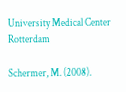University Medical Center Rotterdam

Schermer, M. (2008).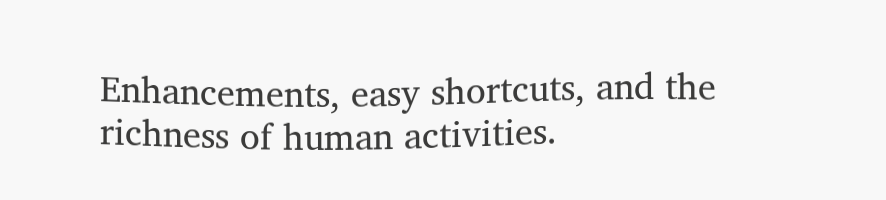Enhancements, easy shortcuts, and the richness of human activities.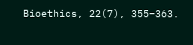Bioethics, 22(7), 355–363.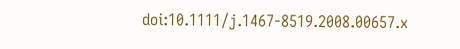doi:10.1111/j.1467-8519.2008.00657.x